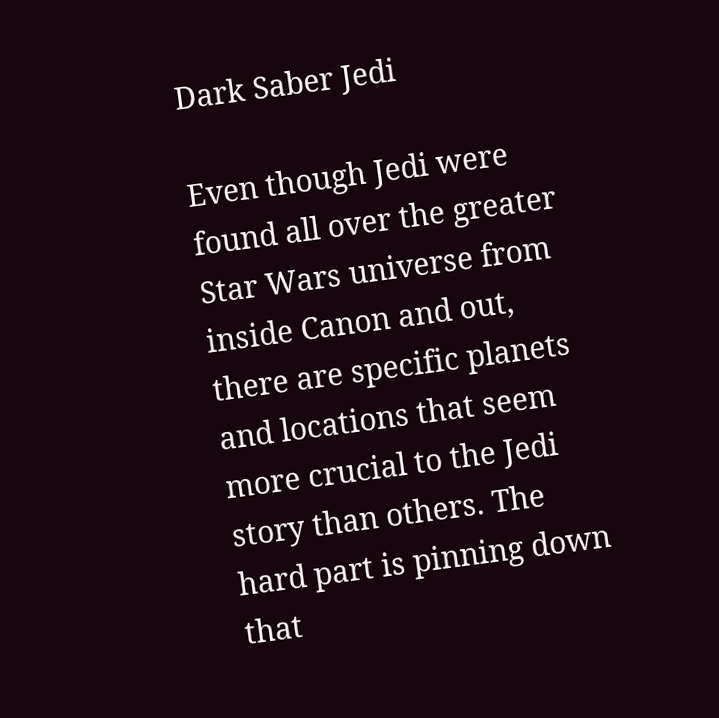Dark Saber Jedi

Even though Jedi were found all over the greater Star Wars universe from inside Canon and out, there are specific planets and locations that seem more crucial to the Jedi story than others. The hard part is pinning down that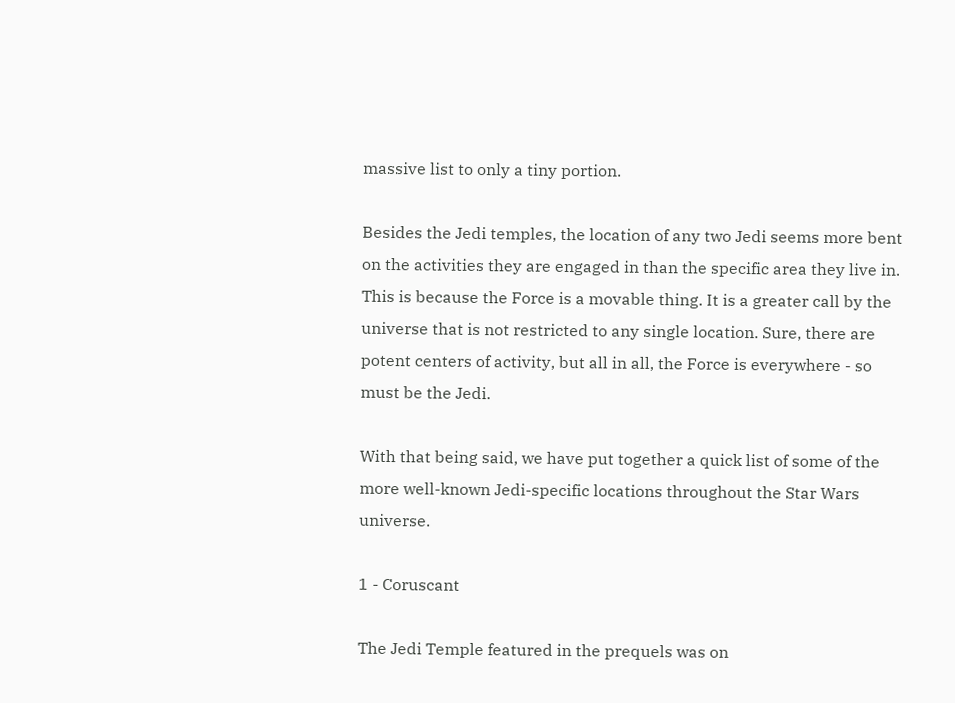massive list to only a tiny portion.

Besides the Jedi temples, the location of any two Jedi seems more bent on the activities they are engaged in than the specific area they live in. This is because the Force is a movable thing. It is a greater call by the universe that is not restricted to any single location. Sure, there are potent centers of activity, but all in all, the Force is everywhere - so must be the Jedi.

With that being said, we have put together a quick list of some of the more well-known Jedi-specific locations throughout the Star Wars universe.

1 - Coruscant

The Jedi Temple featured in the prequels was on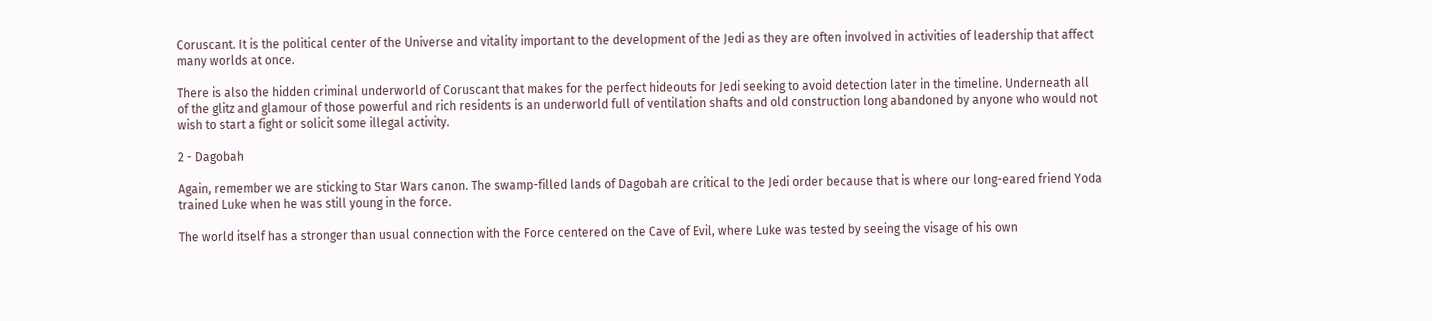Coruscant. It is the political center of the Universe and vitality important to the development of the Jedi as they are often involved in activities of leadership that affect many worlds at once.

There is also the hidden criminal underworld of Coruscant that makes for the perfect hideouts for Jedi seeking to avoid detection later in the timeline. Underneath all of the glitz and glamour of those powerful and rich residents is an underworld full of ventilation shafts and old construction long abandoned by anyone who would not wish to start a fight or solicit some illegal activity.

2 - Dagobah

Again, remember we are sticking to Star Wars canon. The swamp-filled lands of Dagobah are critical to the Jedi order because that is where our long-eared friend Yoda trained Luke when he was still young in the force.

The world itself has a stronger than usual connection with the Force centered on the Cave of Evil, where Luke was tested by seeing the visage of his own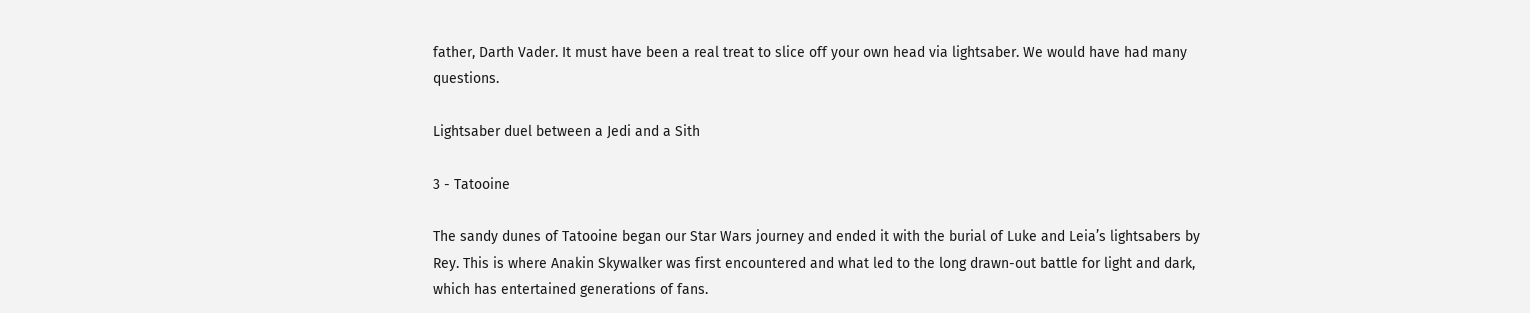father, Darth Vader. It must have been a real treat to slice off your own head via lightsaber. We would have had many questions.

Lightsaber duel between a Jedi and a Sith

3 - Tatooine

The sandy dunes of Tatooine began our Star Wars journey and ended it with the burial of Luke and Leia’s lightsabers by Rey. This is where Anakin Skywalker was first encountered and what led to the long drawn-out battle for light and dark, which has entertained generations of fans.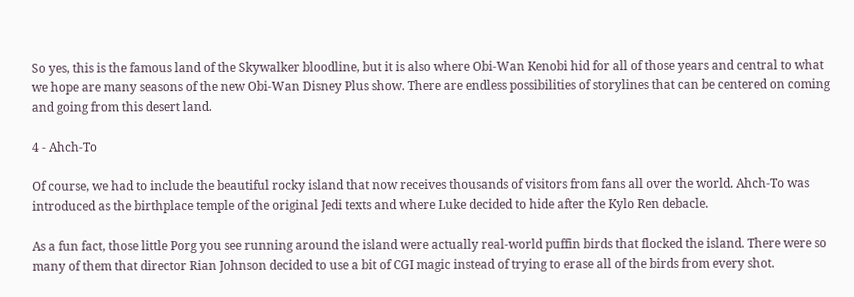So yes, this is the famous land of the Skywalker bloodline, but it is also where Obi-Wan Kenobi hid for all of those years and central to what we hope are many seasons of the new Obi-Wan Disney Plus show. There are endless possibilities of storylines that can be centered on coming and going from this desert land.

4 - Ahch-To

Of course, we had to include the beautiful rocky island that now receives thousands of visitors from fans all over the world. Ahch-To was introduced as the birthplace temple of the original Jedi texts and where Luke decided to hide after the Kylo Ren debacle.

As a fun fact, those little Porg you see running around the island were actually real-world puffin birds that flocked the island. There were so many of them that director Rian Johnson decided to use a bit of CGI magic instead of trying to erase all of the birds from every shot.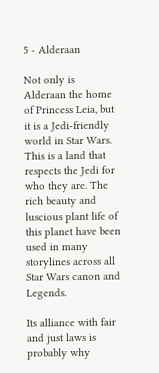5 - Alderaan

Not only is Alderaan the home of Princess Leia, but it is a Jedi-friendly world in Star Wars. This is a land that respects the Jedi for who they are. The rich beauty and luscious plant life of this planet have been used in many storylines across all Star Wars canon and Legends.

Its alliance with fair and just laws is probably why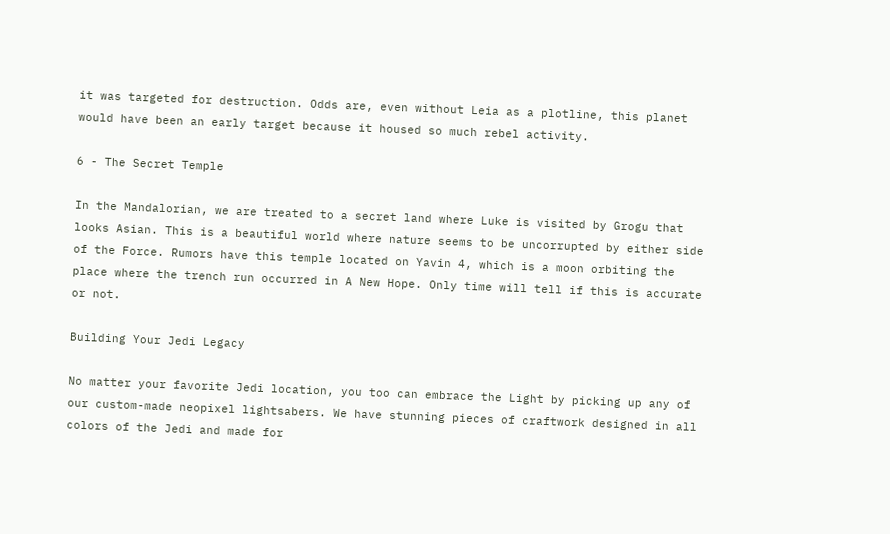it was targeted for destruction. Odds are, even without Leia as a plotline, this planet would have been an early target because it housed so much rebel activity.

6 - The Secret Temple

In the Mandalorian, we are treated to a secret land where Luke is visited by Grogu that looks Asian. This is a beautiful world where nature seems to be uncorrupted by either side of the Force. Rumors have this temple located on Yavin 4, which is a moon orbiting the place where the trench run occurred in A New Hope. Only time will tell if this is accurate or not.

Building Your Jedi Legacy

No matter your favorite Jedi location, you too can embrace the Light by picking up any of our custom-made neopixel lightsabers. We have stunning pieces of craftwork designed in all colors of the Jedi and made for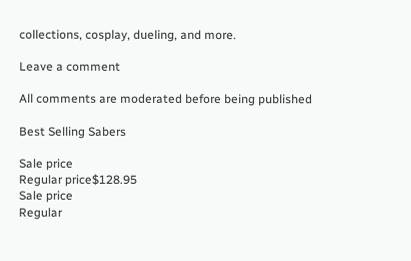collections, cosplay, dueling, and more.

Leave a comment

All comments are moderated before being published

Best Selling Sabers

Sale price
Regular price$128.95
Sale price
Regular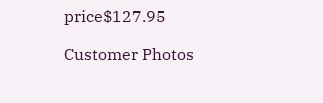price$127.95

Customer Photos